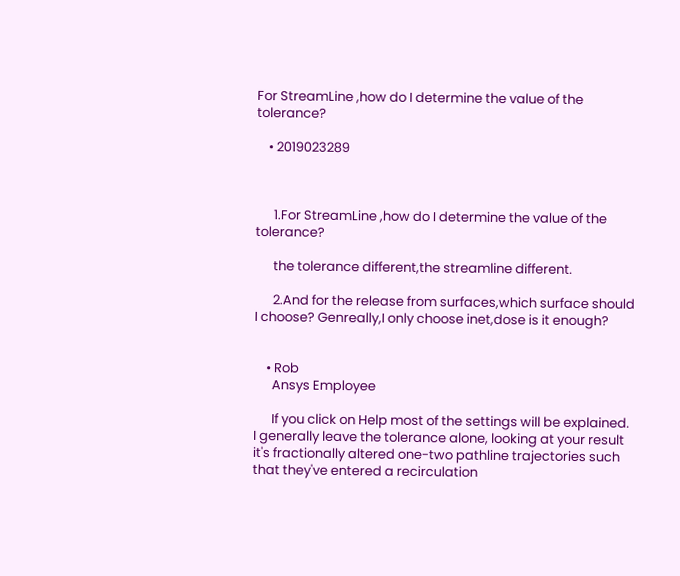For StreamLine ,how do I determine the value of the tolerance?

    • 2019023289



      1.For StreamLine ,how do I determine the value of the tolerance?

      the tolerance different,the streamline different.

      2.And for the release from surfaces,which surface should I choose? Genreally,I only choose inet,dose is it enough?


    • Rob
      Ansys Employee

      If you click on Help most of the settings will be explained.  I generally leave the tolerance alone, looking at your result it's fractionally altered one-two pathline trajectories such that they've entered a recirculation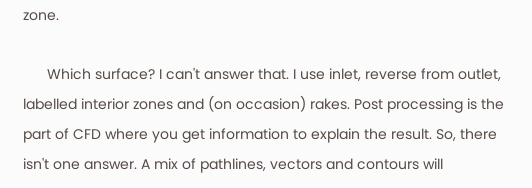zone.

      Which surface? I can't answer that. I use inlet, reverse from outlet, labelled interior zones and (on occasion) rakes. Post processing is the part of CFD where you get information to explain the result. So, there isn't one answer. A mix of pathlines, vectors and contours will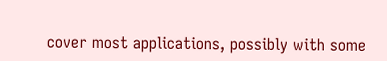cover most applications, possibly with some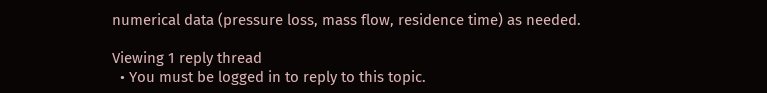numerical data (pressure loss, mass flow, residence time) as needed.

Viewing 1 reply thread
  • You must be logged in to reply to this topic.